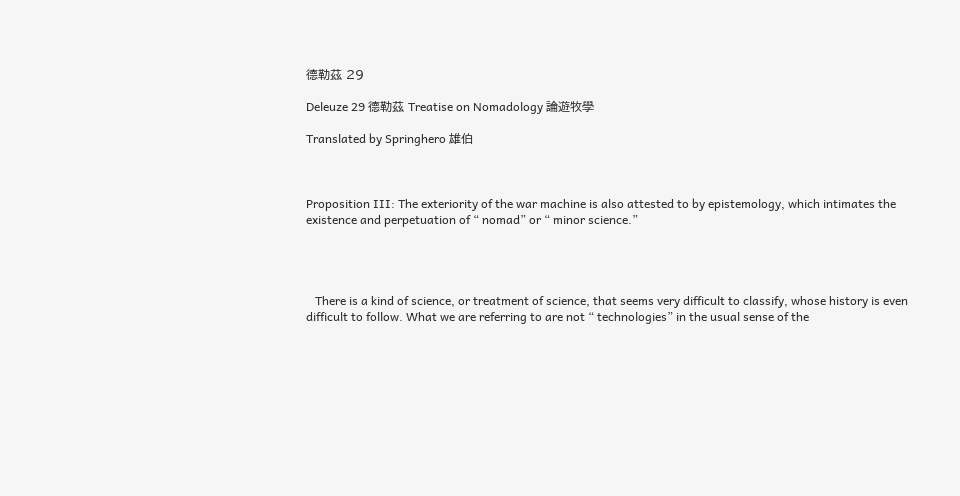德勒茲 29

Deleuze 29 德勒茲 Treatise on Nomadology 論遊牧學

Translated by Springhero 雄伯



Proposition III: The exteriority of the war machine is also attested to by epistemology, which intimates the existence and perpetuation of “ nomad” or “ minor science.”




   There is a kind of science, or treatment of science, that seems very difficult to classify, whose history is even difficult to follow. What we are referring to are not “ technologies” in the usual sense of the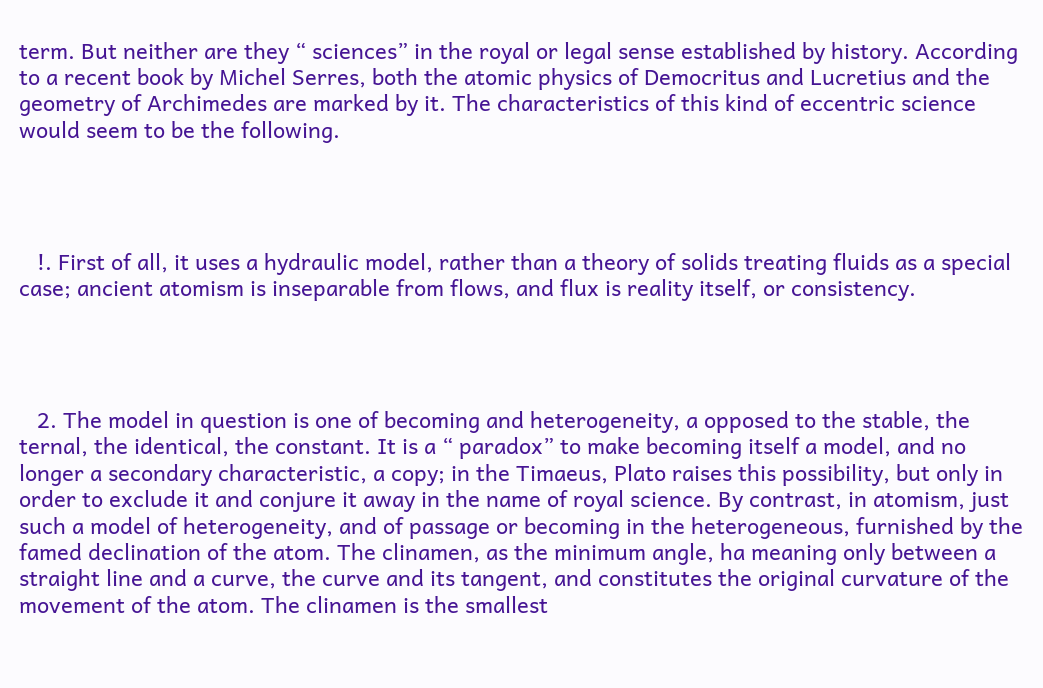term. But neither are they “ sciences” in the royal or legal sense established by history. According to a recent book by Michel Serres, both the atomic physics of Democritus and Lucretius and the geometry of Archimedes are marked by it. The characteristics of this kind of eccentric science would seem to be the following.




   !. First of all, it uses a hydraulic model, rather than a theory of solids treating fluids as a special case; ancient atomism is inseparable from flows, and flux is reality itself, or consistency.




   2. The model in question is one of becoming and heterogeneity, a opposed to the stable, the ternal, the identical, the constant. It is a “ paradox” to make becoming itself a model, and no longer a secondary characteristic, a copy; in the Timaeus, Plato raises this possibility, but only in order to exclude it and conjure it away in the name of royal science. By contrast, in atomism, just such a model of heterogeneity, and of passage or becoming in the heterogeneous, furnished by the famed declination of the atom. The clinamen, as the minimum angle, ha meaning only between a straight line and a curve, the curve and its tangent, and constitutes the original curvature of the movement of the atom. The clinamen is the smallest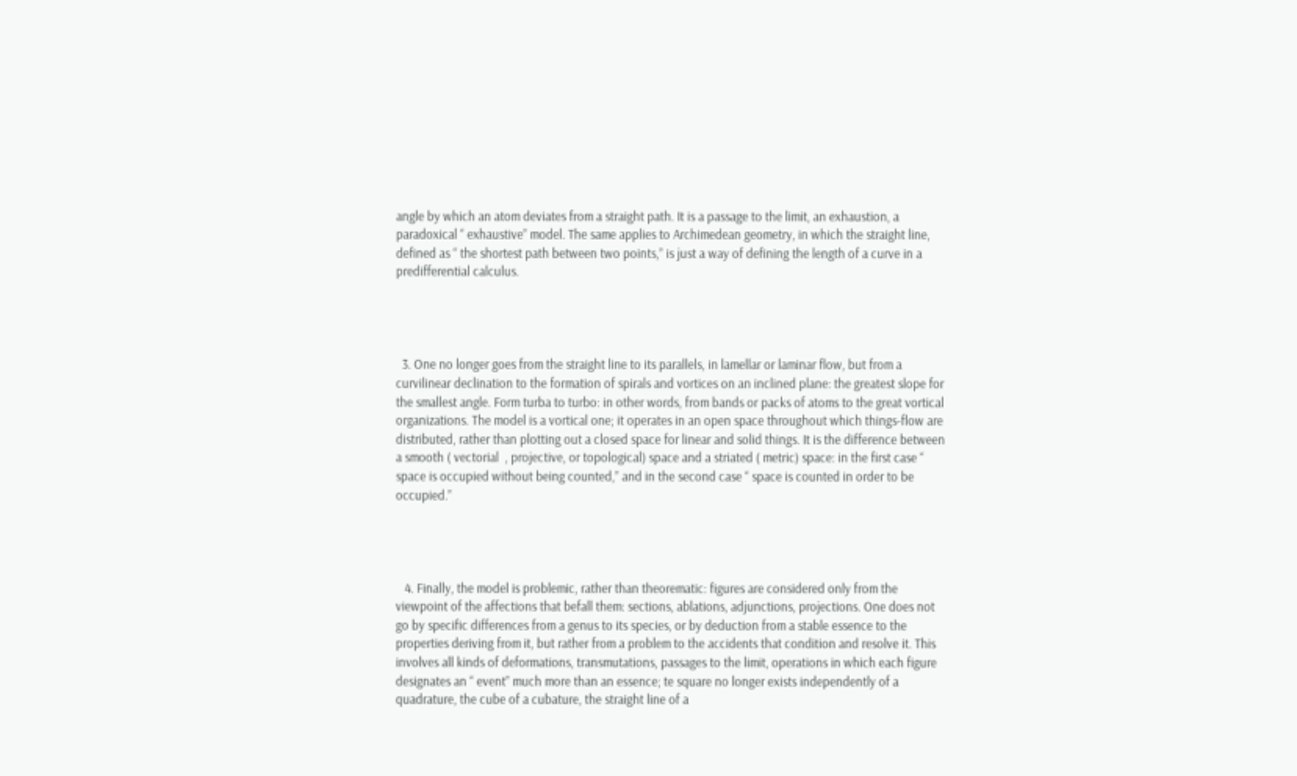angle by which an atom deviates from a straight path. It is a passage to the limit, an exhaustion, a paradoxical “ exhaustive” model. The same applies to Archimedean geometry, in which the straight line, defined as “ the shortest path between two points,” is just a way of defining the length of a curve in a predifferential calculus.




  3. One no longer goes from the straight line to its parallels, in lamellar or laminar flow, but from a curvilinear declination to the formation of spirals and vortices on an inclined plane: the greatest slope for the smallest angle. Form turba to turbo: in other words, from bands or packs of atoms to the great vortical organizations. The model is a vortical one; it operates in an open space throughout which things-flow are distributed, rather than plotting out a closed space for linear and solid things. It is the difference between a smooth ( vectorial  , projective, or topological) space and a striated ( metric) space: in the first case “ space is occupied without being counted,” and in the second case “ space is counted in order to be occupied.”




   4. Finally, the model is problemic, rather than theorematic: figures are considered only from the viewpoint of the affections that befall them: sections, ablations, adjunctions, projections. One does not go by specific differences from a genus to its species, or by deduction from a stable essence to the properties deriving from it, but rather from a problem to the accidents that condition and resolve it. This involves all kinds of deformations, transmutations, passages to the limit, operations in which each figure designates an “ event” much more than an essence; te square no longer exists independently of a quadrature, the cube of a cubature, the straight line of a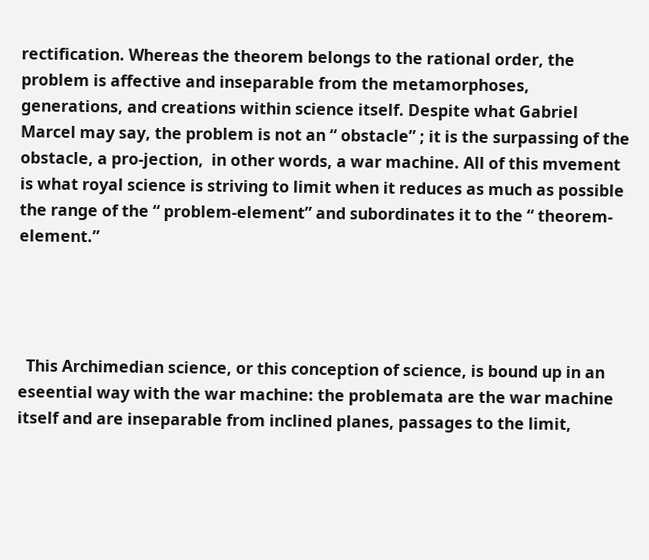rectification. Whereas the theorem belongs to the rational order, the problem is affective and inseparable from the metamorphoses, generations, and creations within science itself. Despite what Gabriel Marcel may say, the problem is not an “ obstacle” ; it is the surpassing of the obstacle, a pro-jection,  in other words, a war machine. All of this mvement is what royal science is striving to limit when it reduces as much as possible the range of the “ problem-element” and subordinates it to the “ theorem-element.”




  This Archimedian science, or this conception of science, is bound up in an eseential way with the war machine: the problemata are the war machine itself and are inseparable from inclined planes, passages to the limit,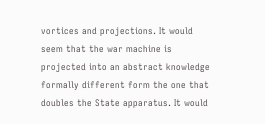vortices and projections. It would seem that the war machine is projected into an abstract knowledge formally different form the one that doubles the State apparatus. It would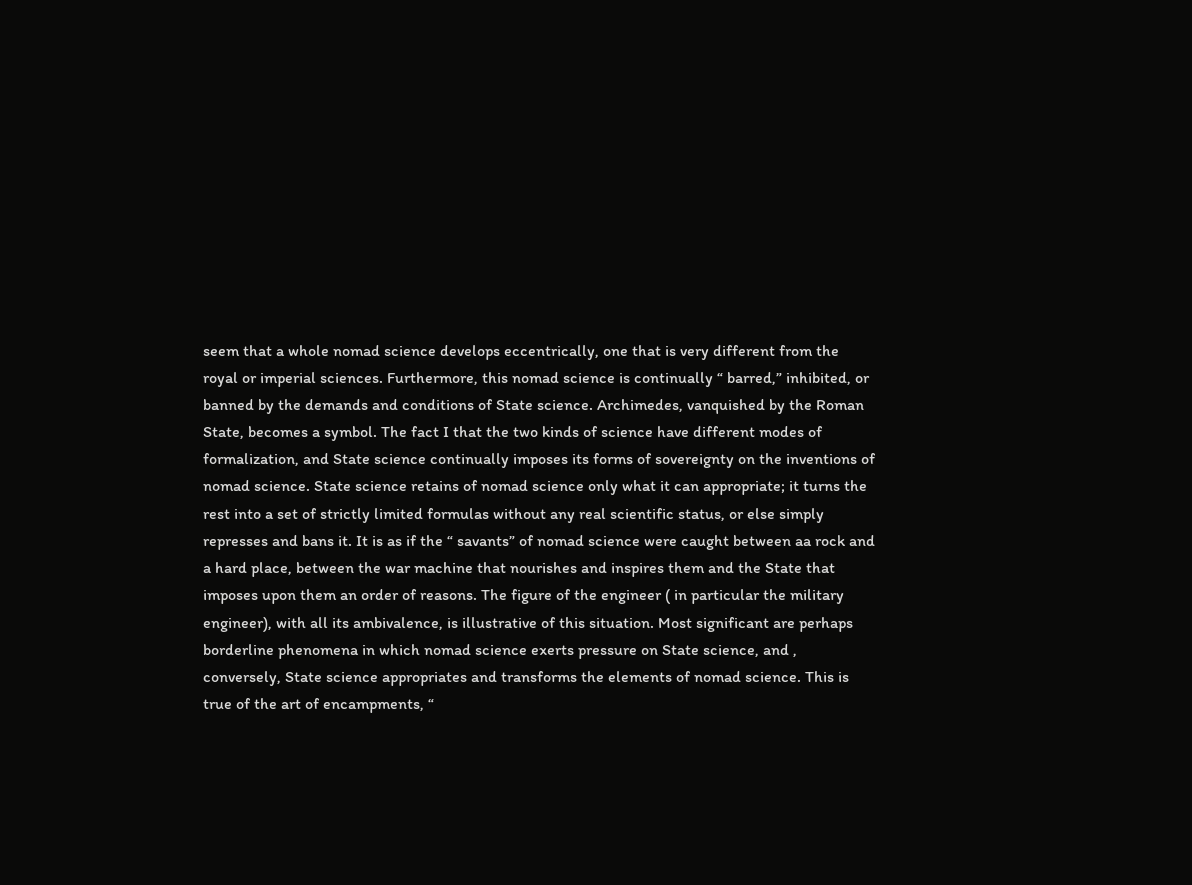seem that a whole nomad science develops eccentrically, one that is very different from the royal or imperial sciences. Furthermore, this nomad science is continually “ barred,” inhibited, or banned by the demands and conditions of State science. Archimedes, vanquished by the Roman State, becomes a symbol. The fact I that the two kinds of science have different modes of formalization, and State science continually imposes its forms of sovereignty on the inventions of nomad science. State science retains of nomad science only what it can appropriate; it turns the rest into a set of strictly limited formulas without any real scientific status, or else simply represses and bans it. It is as if the “ savants” of nomad science were caught between aa rock and a hard place, between the war machine that nourishes and inspires them and the State that imposes upon them an order of reasons. The figure of the engineer ( in particular the military engineer), with all its ambivalence, is illustrative of this situation. Most significant are perhaps borderline phenomena in which nomad science exerts pressure on State science, and , conversely, State science appropriates and transforms the elements of nomad science. This is true of the art of encampments, “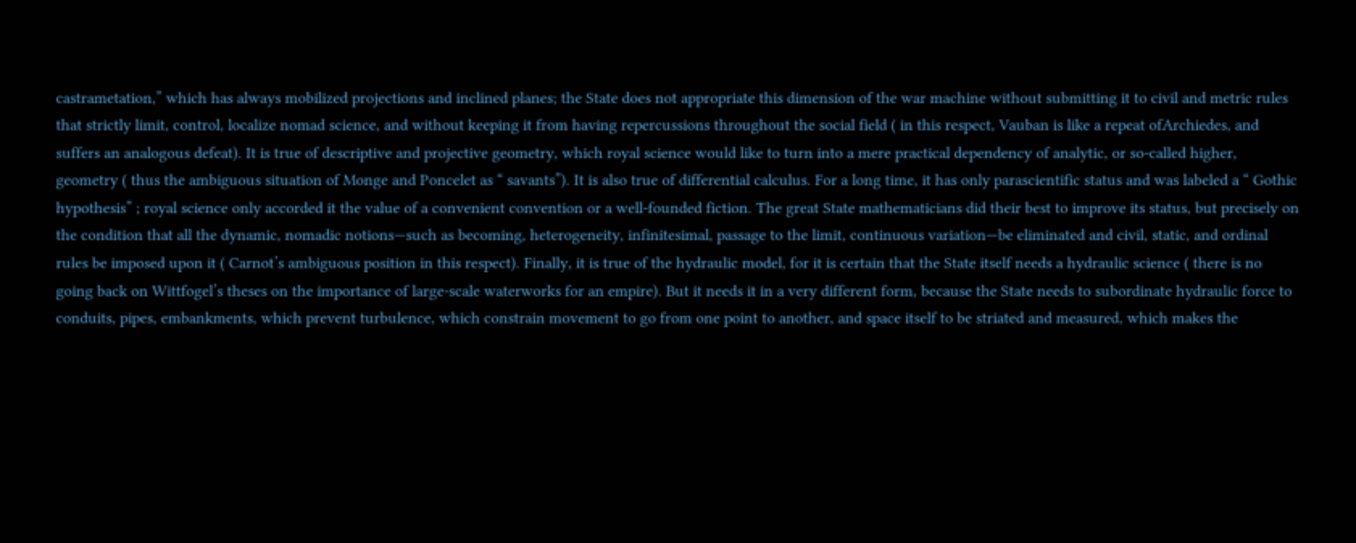castrametation,” which has always mobilized projections and inclined planes; the State does not appropriate this dimension of the war machine without submitting it to civil and metric rules that strictly limit, control, localize nomad science, and without keeping it from having repercussions throughout the social field ( in this respect, Vauban is like a repeat ofArchiedes, and suffers an analogous defeat). It is true of descriptive and projective geometry, which royal science would like to turn into a mere practical dependency of analytic, or so-called higher, geometry ( thus the ambiguous situation of Monge and Poncelet as “ savants”). It is also true of differential calculus. For a long time, it has only parascientific status and was labeled a “ Gothic hypothesis” ; royal science only accorded it the value of a convenient convention or a well-founded fiction. The great State mathematicians did their best to improve its status, but precisely on the condition that all the dynamic, nomadic notions—such as becoming, heterogeneity, infinitesimal, passage to the limit, continuous variation—be eliminated and civil, static, and ordinal rules be imposed upon it ( Carnot’s ambiguous position in this respect). Finally, it is true of the hydraulic model, for it is certain that the State itself needs a hydraulic science ( there is no going back on Wittfogel’s theses on the importance of large-scale waterworks for an empire). But it needs it in a very different form, because the State needs to subordinate hydraulic force to conduits, pipes, embankments, which prevent turbulence, which constrain movement to go from one point to another, and space itself to be striated and measured, which makes the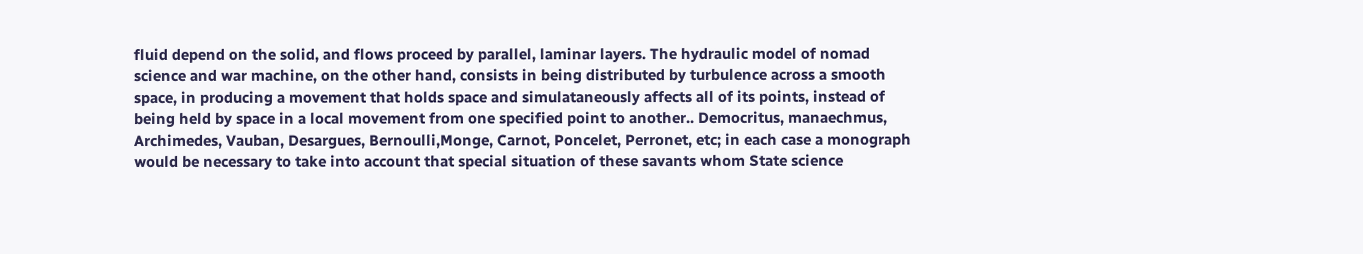fluid depend on the solid, and flows proceed by parallel, laminar layers. The hydraulic model of nomad science and war machine, on the other hand, consists in being distributed by turbulence across a smooth space, in producing a movement that holds space and simulataneously affects all of its points, instead of being held by space in a local movement from one specified point to another.. Democritus, manaechmus, Archimedes, Vauban, Desargues, Bernoulli,Monge, Carnot, Poncelet, Perronet, etc; in each case a monograph would be necessary to take into account that special situation of these savants whom State science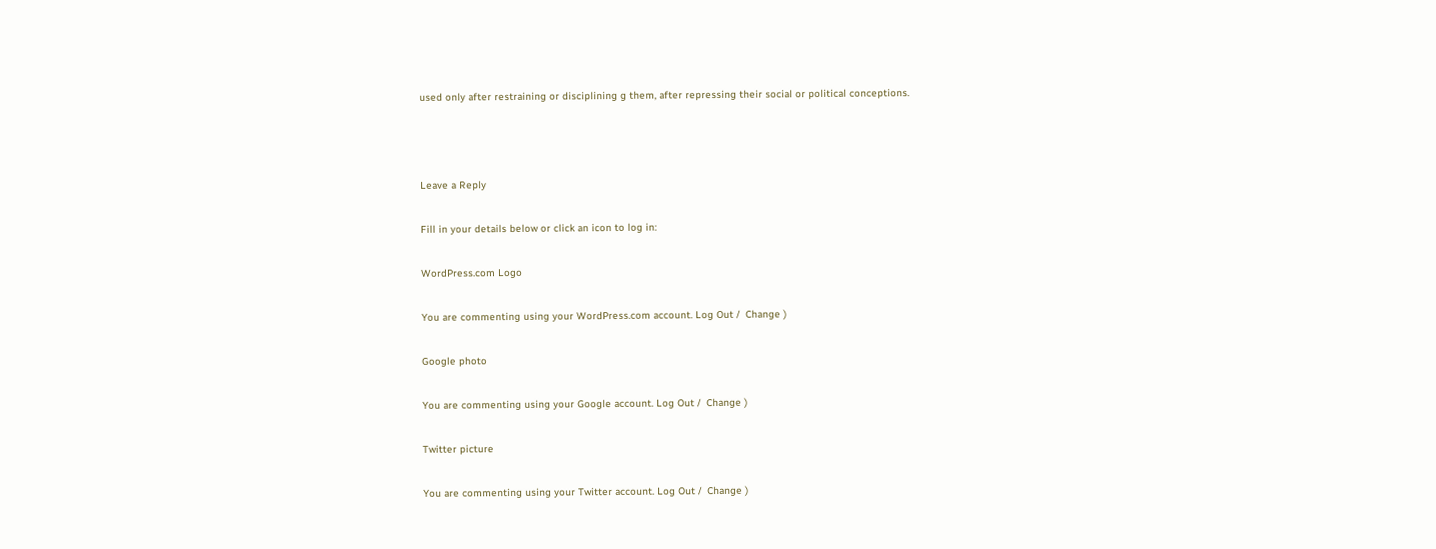used only after restraining or disciplining g them, after repressing their social or political conceptions.



Leave a Reply

Fill in your details below or click an icon to log in:

WordPress.com Logo

You are commenting using your WordPress.com account. Log Out /  Change )

Google photo

You are commenting using your Google account. Log Out /  Change )

Twitter picture

You are commenting using your Twitter account. Log Out /  Change )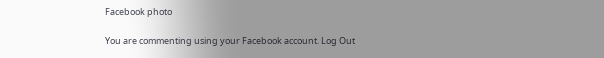Facebook photo

You are commenting using your Facebook account. Log Out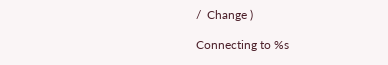/  Change )

Connecting to %s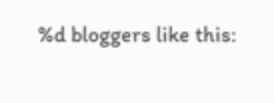%d bloggers like this: